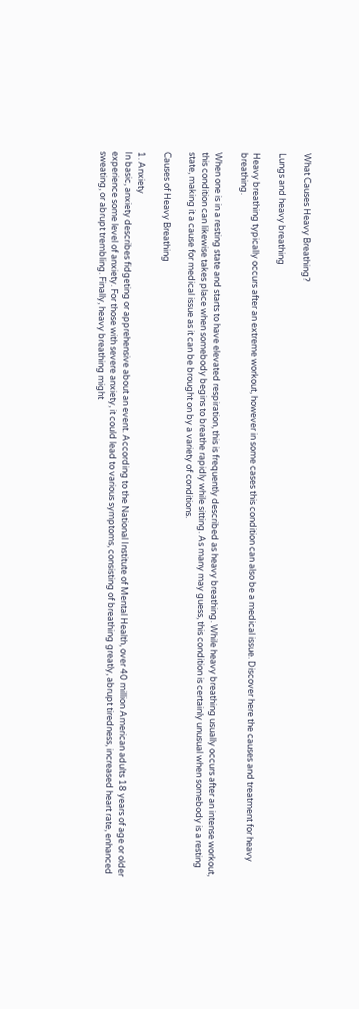What Causes Heavy Breathing?

Lungs and heavy breathing

Heavy breathing typically occurs after an extreme workout, however in some cases this condition can also be a medical issue. Discover here the causes and treatment for heavy breathing.

When one is in a resting state and starts to have elevated respiration, this is frequently described as heavy breathing. While heavy breathing usually occurs after an intense workout, this condition can likewise takes place when somebody begins to breathe rapidly while sitting. As many may guess, this condition is certainly unusual when somebody is a resting state, making it a cause for medical issue as it can be brought on by a variety of conditions.

Causes of Heavy Breathing

1. Anxiety
In basic, anxiety describes fidgeting or apprehensive about an event. According to the National Institute of Mental Health, over 40 million American adults 18 years of age or older experience some level of anxiety. For those with severe anxiety, it could lead to various symptoms, consisting of breathing greatly, abrupt tiredness, increased heart rate, enhanced sweating, or abrupt trembling. Finally, heavy breathing might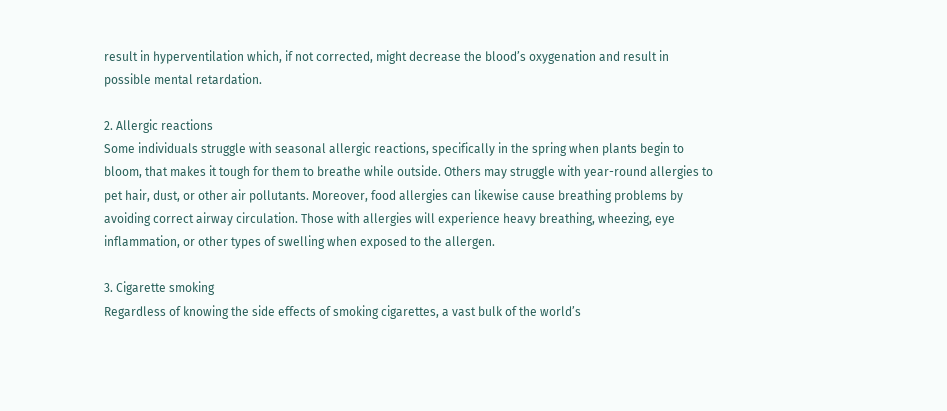result in hyperventilation which, if not corrected, might decrease the blood’s oxygenation and result in possible mental retardation.

2. Allergic reactions
Some individuals struggle with seasonal allergic reactions, specifically in the spring when plants begin to bloom, that makes it tough for them to breathe while outside. Others may struggle with year-round allergies to pet hair, dust, or other air pollutants. Moreover, food allergies can likewise cause breathing problems by avoiding correct airway circulation. Those with allergies will experience heavy breathing, wheezing, eye inflammation, or other types of swelling when exposed to the allergen.

3. Cigarette smoking
Regardless of knowing the side effects of smoking cigarettes, a vast bulk of the world’s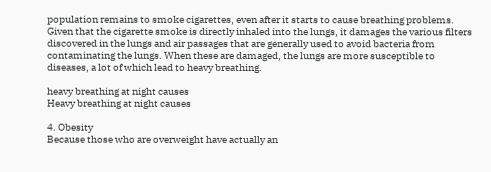population remains to smoke cigarettes, even after it starts to cause breathing problems. Given that the cigarette smoke is directly inhaled into the lungs, it damages the various filters discovered in the lungs and air passages that are generally used to avoid bacteria from contaminating the lungs. When these are damaged, the lungs are more susceptible to diseases, a lot of which lead to heavy breathing.

heavy breathing at night causes
Heavy breathing at night causes

4. Obesity
Because those who are overweight have actually an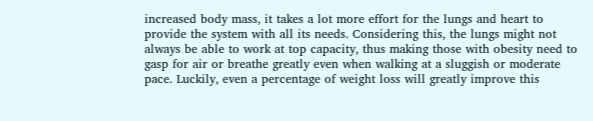increased body mass, it takes a lot more effort for the lungs and heart to provide the system with all its needs. Considering this, the lungs might not always be able to work at top capacity, thus making those with obesity need to gasp for air or breathe greatly even when walking at a sluggish or moderate pace. Luckily, even a percentage of weight loss will greatly improve this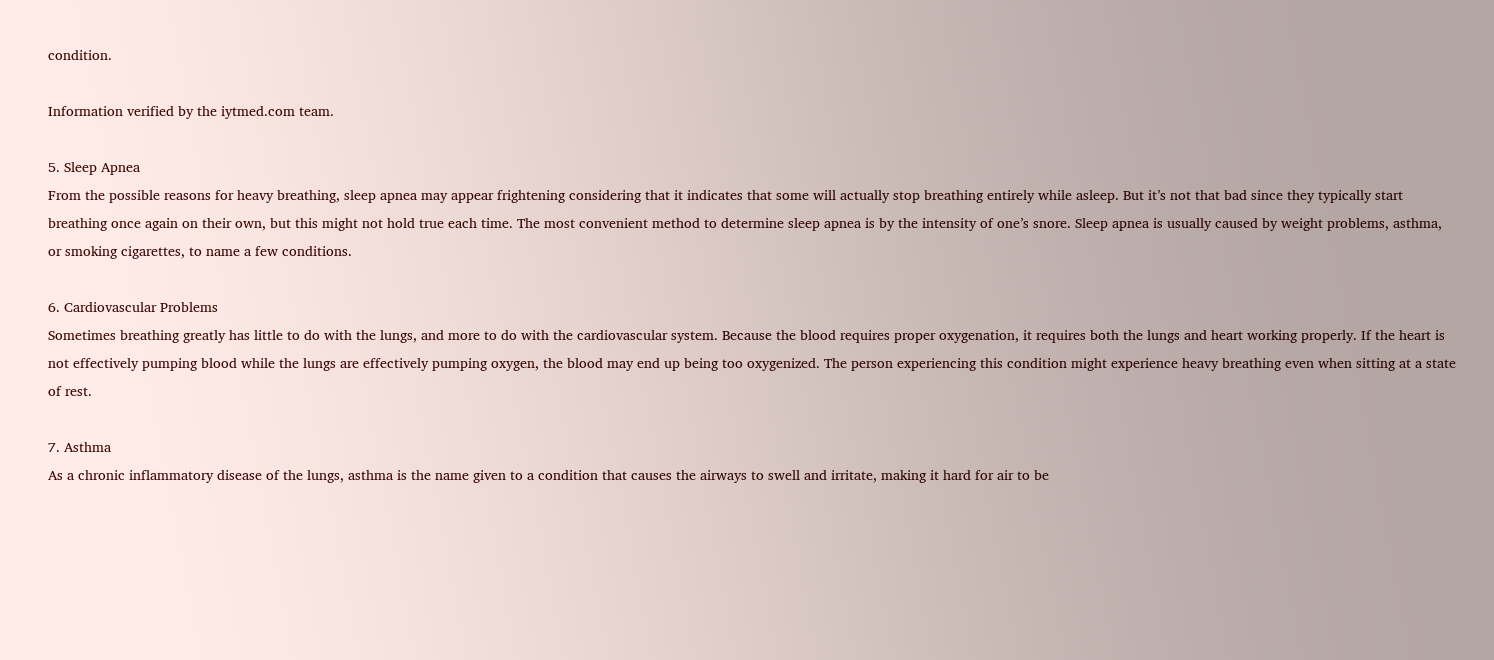condition.

Information verified by the iytmed.com team.

5. Sleep Apnea
From the possible reasons for heavy breathing, sleep apnea may appear frightening considering that it indicates that some will actually stop breathing entirely while asleep. But it’s not that bad since they typically start breathing once again on their own, but this might not hold true each time. The most convenient method to determine sleep apnea is by the intensity of one’s snore. Sleep apnea is usually caused by weight problems, asthma, or smoking cigarettes, to name a few conditions.

6. Cardiovascular Problems
Sometimes breathing greatly has little to do with the lungs, and more to do with the cardiovascular system. Because the blood requires proper oxygenation, it requires both the lungs and heart working properly. If the heart is not effectively pumping blood while the lungs are effectively pumping oxygen, the blood may end up being too oxygenized. The person experiencing this condition might experience heavy breathing even when sitting at a state of rest.

7. Asthma
As a chronic inflammatory disease of the lungs, asthma is the name given to a condition that causes the airways to swell and irritate, making it hard for air to be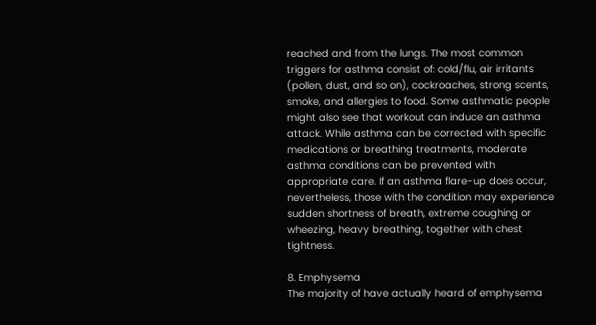reached and from the lungs. The most common triggers for asthma consist of: cold/flu, air irritants (pollen, dust, and so on), cockroaches, strong scents, smoke, and allergies to food. Some asthmatic people might also see that workout can induce an asthma attack. While asthma can be corrected with specific medications or breathing treatments, moderate asthma conditions can be prevented with appropriate care. If an asthma flare-up does occur, nevertheless, those with the condition may experience sudden shortness of breath, extreme coughing or wheezing, heavy breathing, together with chest tightness.

8. Emphysema
The majority of have actually heard of emphysema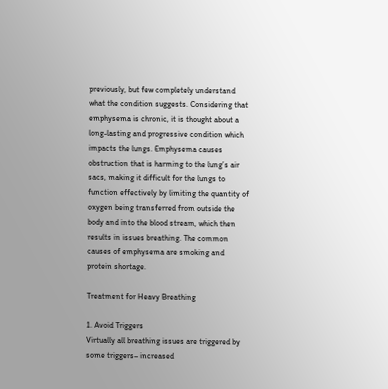previously, but few completely understand what the condition suggests. Considering that emphysema is chronic, it is thought about a long-lasting and progressive condition which impacts the lungs. Emphysema causes obstruction that is harming to the lung’s air sacs, making it difficult for the lungs to function effectively by limiting the quantity of oxygen being transferred from outside the body and into the blood stream, which then results in issues breathing. The common causes of emphysema are smoking and protein shortage.

Treatment for Heavy Breathing

1. Avoid Triggers
Virtually all breathing issues are triggered by some triggers– increased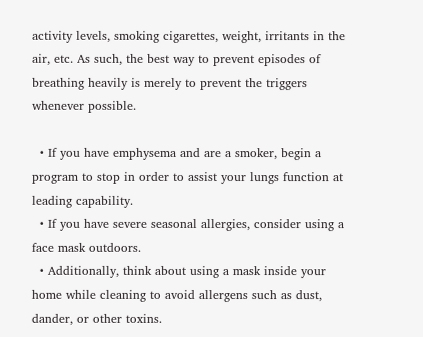activity levels, smoking cigarettes, weight, irritants in the air, etc. As such, the best way to prevent episodes of breathing heavily is merely to prevent the triggers whenever possible.

  • If you have emphysema and are a smoker, begin a program to stop in order to assist your lungs function at leading capability.
  • If you have severe seasonal allergies, consider using a face mask outdoors.
  • Additionally, think about using a mask inside your home while cleaning to avoid allergens such as dust, dander, or other toxins.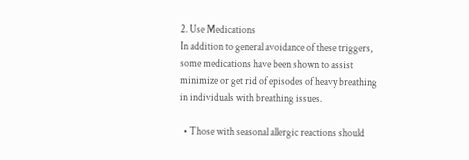2. Use Medications
In addition to general avoidance of these triggers, some medications have been shown to assist minimize or get rid of episodes of heavy breathing in individuals with breathing issues.

  • Those with seasonal allergic reactions should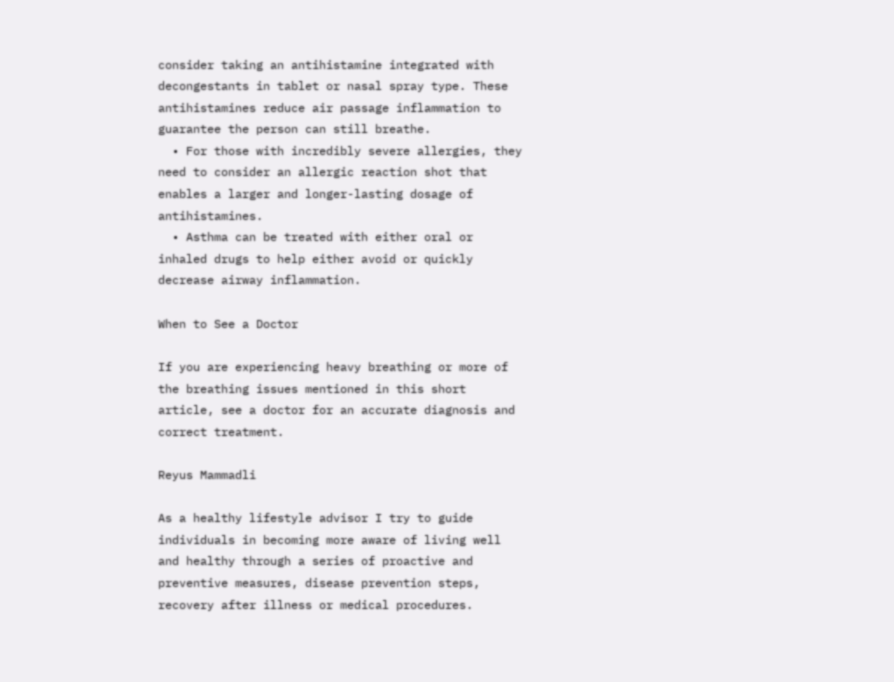consider taking an antihistamine integrated with decongestants in tablet or nasal spray type. These antihistamines reduce air passage inflammation to guarantee the person can still breathe.
  • For those with incredibly severe allergies, they need to consider an allergic reaction shot that enables a larger and longer-lasting dosage of antihistamines.
  • Asthma can be treated with either oral or inhaled drugs to help either avoid or quickly decrease airway inflammation.

When to See a Doctor

If you are experiencing heavy breathing or more of the breathing issues mentioned in this short article, see a doctor for an accurate diagnosis and correct treatment.

Reyus Mammadli

As a healthy lifestyle advisor I try to guide individuals in becoming more aware of living well and healthy through a series of proactive and preventive measures, disease prevention steps, recovery after illness or medical procedures.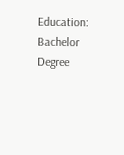Education: Bachelor Degree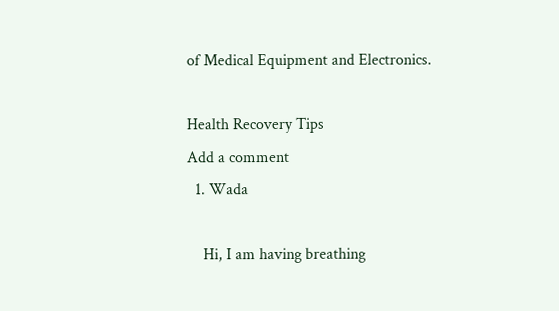of Medical Equipment and Electronics.

Health Recovery Tips
Add a comment
  1. Wada

    Hi, I am having breathing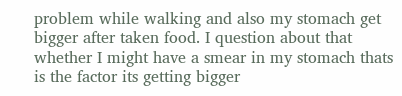problem while walking and also my stomach get bigger after taken food. I question about that whether I might have a smear in my stomach thats is the factor its getting bigger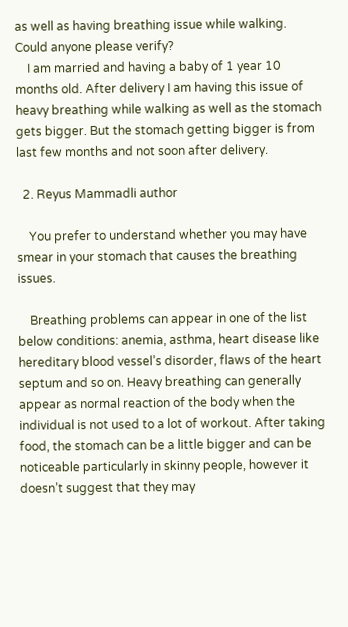as well as having breathing issue while walking. Could anyone please verify?
    I am married and having a baby of 1 year 10 months old. After delivery I am having this issue of heavy breathing while walking as well as the stomach gets bigger. But the stomach getting bigger is from last few months and not soon after delivery.

  2. Reyus Mammadli author

    You prefer to understand whether you may have smear in your stomach that causes the breathing issues.

    Breathing problems can appear in one of the list below conditions: anemia, asthma, heart disease like hereditary blood vessel’s disorder, flaws of the heart septum and so on. Heavy breathing can generally appear as normal reaction of the body when the individual is not used to a lot of workout. After taking food, the stomach can be a little bigger and can be noticeable particularly in skinny people, however it doesn’t suggest that they may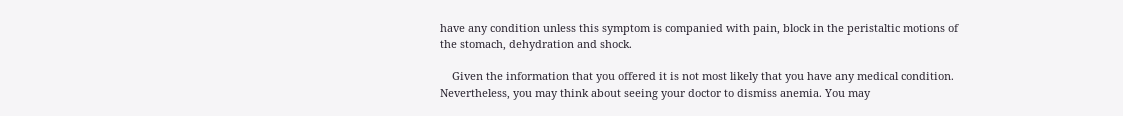have any condition unless this symptom is companied with pain, block in the peristaltic motions of the stomach, dehydration and shock.

    Given the information that you offered it is not most likely that you have any medical condition. Nevertheless, you may think about seeing your doctor to dismiss anemia. You may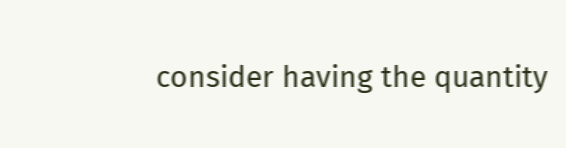consider having the quantity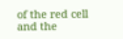of the red cell and the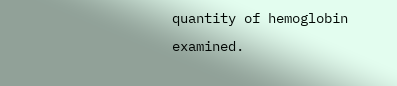quantity of hemoglobin examined.